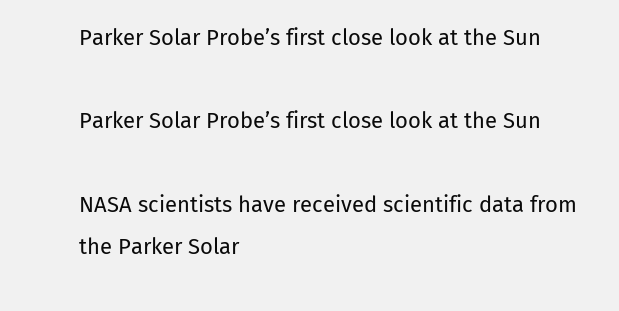Parker Solar Probe’s first close look at the Sun

Parker Solar Probe’s first close look at the Sun

NASA scientists have received scientific data from the Parker Solar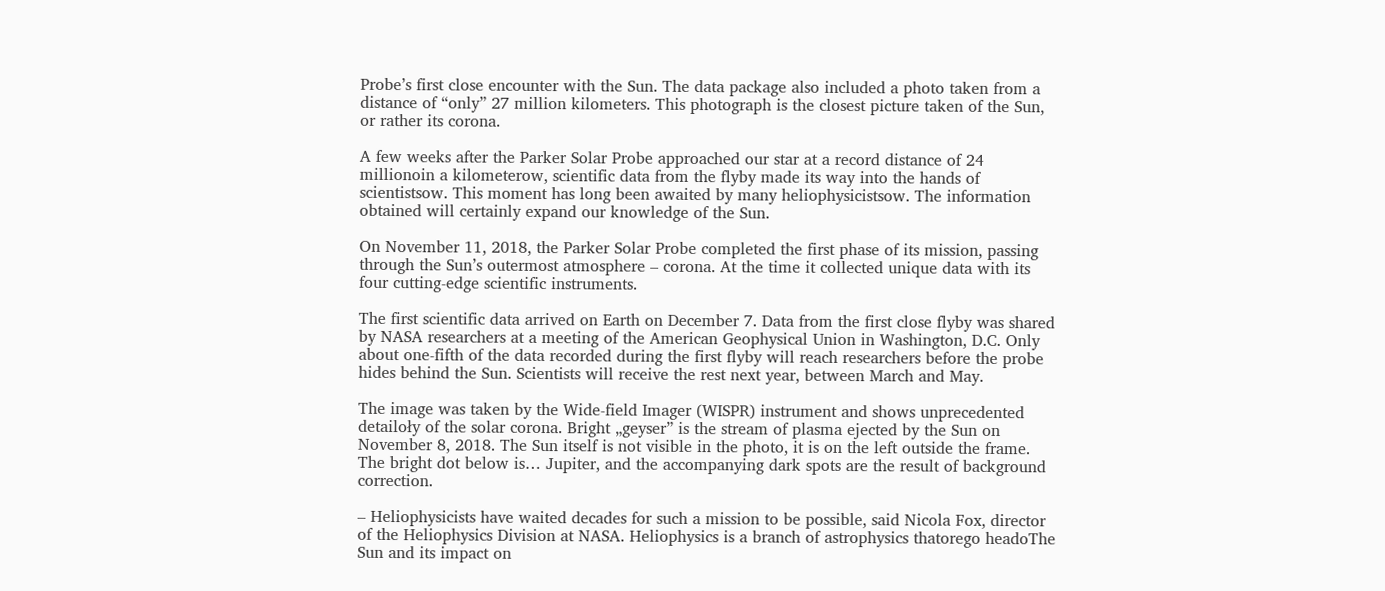Probe’s first close encounter with the Sun. The data package also included a photo taken from a distance of “only” 27 million kilometers. This photograph is the closest picture taken of the Sun, or rather its corona.

A few weeks after the Parker Solar Probe approached our star at a record distance of 24 millionoin a kilometerow, scientific data from the flyby made its way into the hands of scientistsow. This moment has long been awaited by many heliophysicistsow. The information obtained will certainly expand our knowledge of the Sun.

On November 11, 2018, the Parker Solar Probe completed the first phase of its mission, passing through the Sun’s outermost atmosphere – corona. At the time it collected unique data with its four cutting-edge scientific instruments.

The first scientific data arrived on Earth on December 7. Data from the first close flyby was shared by NASA researchers at a meeting of the American Geophysical Union in Washington, D.C. Only about one-fifth of the data recorded during the first flyby will reach researchers before the probe hides behind the Sun. Scientists will receive the rest next year, between March and May.

The image was taken by the Wide-field Imager (WISPR) instrument and shows unprecedented detailoły of the solar corona. Bright „geyser” is the stream of plasma ejected by the Sun on November 8, 2018. The Sun itself is not visible in the photo, it is on the left outside the frame. The bright dot below is… Jupiter, and the accompanying dark spots are the result of background correction.

– Heliophysicists have waited decades for such a mission to be possible, said Nicola Fox, director of the Heliophysics Division at NASA. Heliophysics is a branch of astrophysics thatorego headoThe Sun and its impact on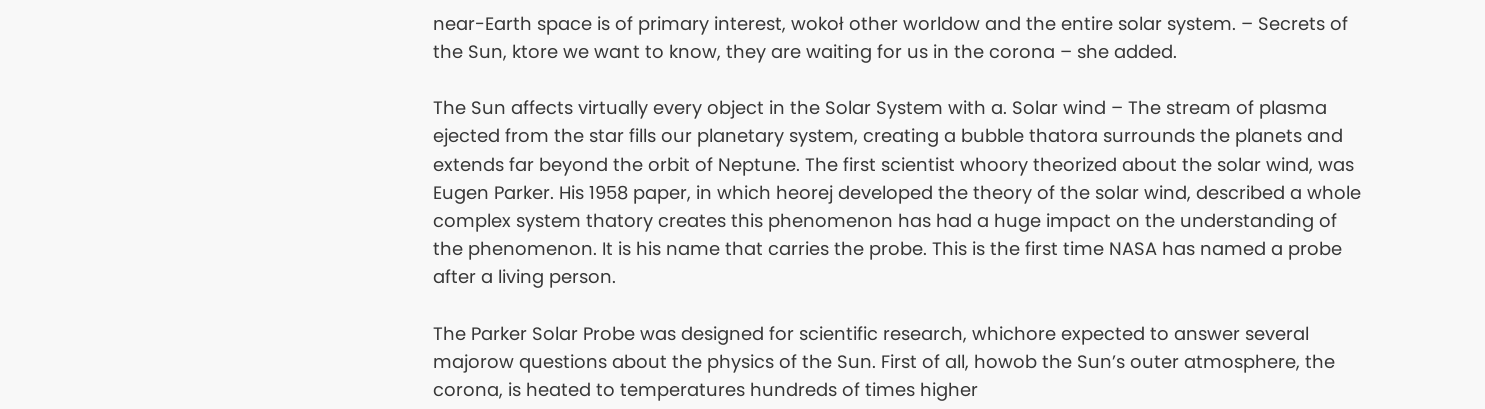near-Earth space is of primary interest, wokoł other worldow and the entire solar system. – Secrets of the Sun, ktore we want to know, they are waiting for us in the corona – she added.

The Sun affects virtually every object in the Solar System with a. Solar wind – The stream of plasma ejected from the star fills our planetary system, creating a bubble thatora surrounds the planets and extends far beyond the orbit of Neptune. The first scientist whoory theorized about the solar wind, was Eugen Parker. His 1958 paper, in which heorej developed the theory of the solar wind, described a whole complex system thatory creates this phenomenon has had a huge impact on the understanding of the phenomenon. It is his name that carries the probe. This is the first time NASA has named a probe after a living person.

The Parker Solar Probe was designed for scientific research, whichore expected to answer several majorow questions about the physics of the Sun. First of all, howob the Sun’s outer atmosphere, the corona, is heated to temperatures hundreds of times higher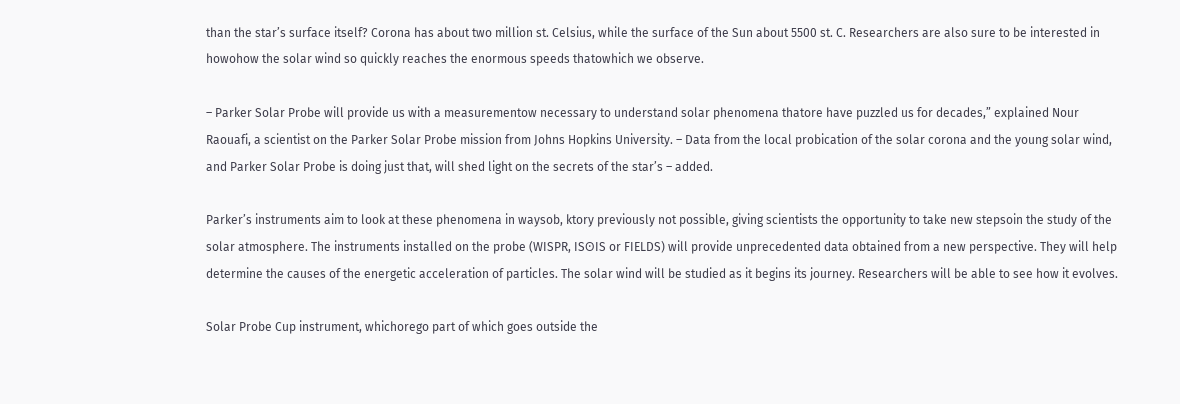than the star’s surface itself? Corona has about two million st. Celsius, while the surface of the Sun about 5500 st. C. Researchers are also sure to be interested in howohow the solar wind so quickly reaches the enormous speeds thatowhich we observe.

– Parker Solar Probe will provide us with a measurementow necessary to understand solar phenomena thatore have puzzled us for decades,” explained Nour Raouafi, a scientist on the Parker Solar Probe mission from Johns Hopkins University. – Data from the local probication of the solar corona and the young solar wind, and Parker Solar Probe is doing just that, will shed light on the secrets of the star’s – added.

Parker’s instruments aim to look at these phenomena in waysob, ktory previously not possible, giving scientists the opportunity to take new stepsoin the study of the solar atmosphere. The instruments installed on the probe (WISPR, ISʘIS or FIELDS) will provide unprecedented data obtained from a new perspective. They will help determine the causes of the energetic acceleration of particles. The solar wind will be studied as it begins its journey. Researchers will be able to see how it evolves.

Solar Probe Cup instrument, whichorego part of which goes outside the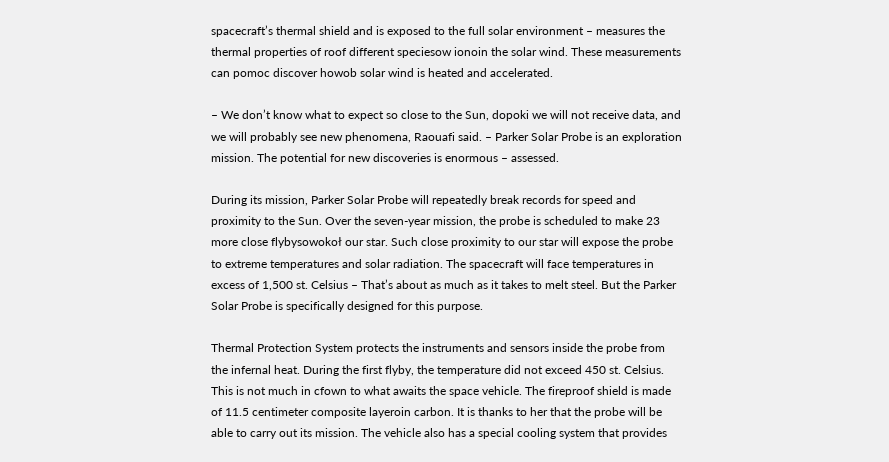spacecraft’s thermal shield and is exposed to the full solar environment – measures the thermal properties of roof different speciesow ionoin the solar wind. These measurements can pomoc discover howob solar wind is heated and accelerated.

– We don’t know what to expect so close to the Sun, dopoki we will not receive data, and we will probably see new phenomena, Raouafi said. – Parker Solar Probe is an exploration mission. The potential for new discoveries is enormous – assessed.

During its mission, Parker Solar Probe will repeatedly break records for speed and proximity to the Sun. Over the seven-year mission, the probe is scheduled to make 23 more close flybysowokoł our star. Such close proximity to our star will expose the probe to extreme temperatures and solar radiation. The spacecraft will face temperatures in excess of 1,500 st. Celsius – That’s about as much as it takes to melt steel. But the Parker Solar Probe is specifically designed for this purpose.

Thermal Protection System protects the instruments and sensors inside the probe from the infernal heat. During the first flyby, the temperature did not exceed 450 st. Celsius. This is not much in cfown to what awaits the space vehicle. The fireproof shield is made of 11.5 centimeter composite layeroin carbon. It is thanks to her that the probe will be able to carry out its mission. The vehicle also has a special cooling system that provides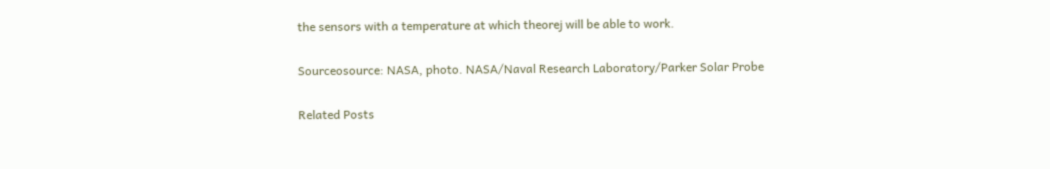the sensors with a temperature at which theorej will be able to work.

Sourceosource: NASA, photo. NASA/Naval Research Laboratory/Parker Solar Probe

Related Posts